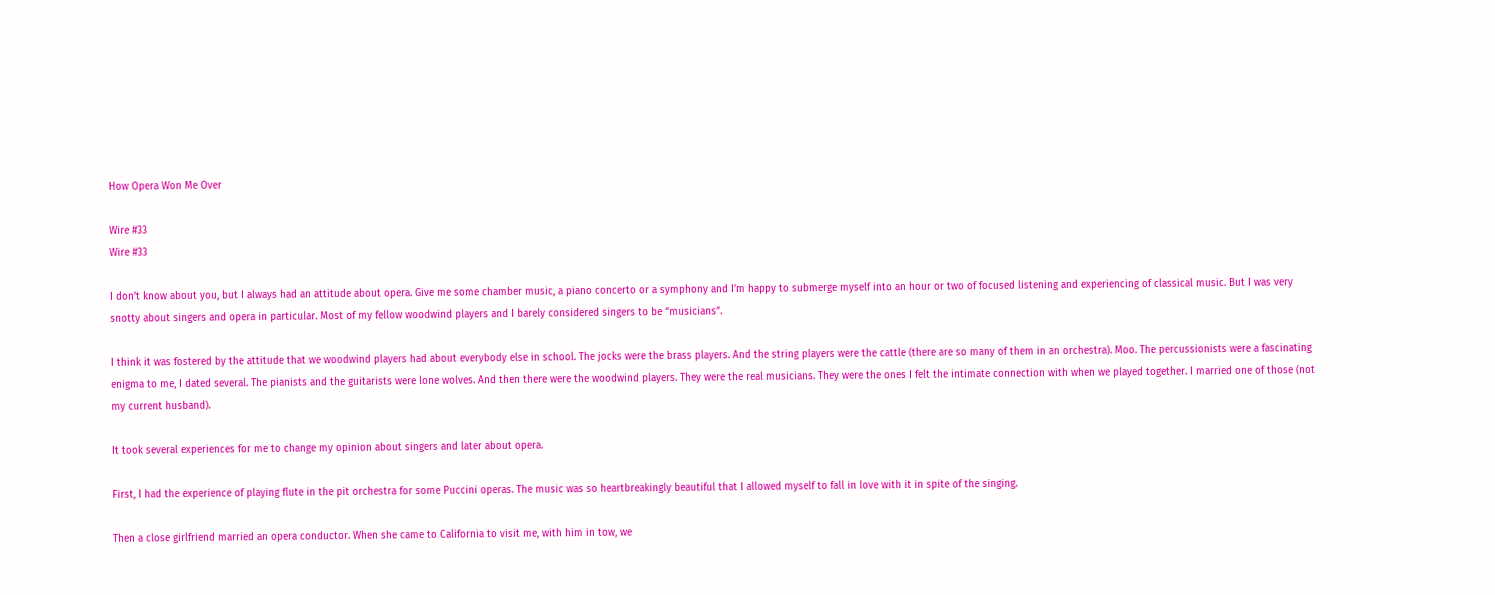How Opera Won Me Over

Wire #33
Wire #33

I don’t know about you, but I always had an attitude about opera. Give me some chamber music, a piano concerto or a symphony and I’m happy to submerge myself into an hour or two of focused listening and experiencing of classical music. But I was very snotty about singers and opera in particular. Most of my fellow woodwind players and I barely considered singers to be “musicians”.

I think it was fostered by the attitude that we woodwind players had about everybody else in school. The jocks were the brass players. And the string players were the cattle (there are so many of them in an orchestra). Moo. The percussionists were a fascinating enigma to me, I dated several. The pianists and the guitarists were lone wolves. And then there were the woodwind players. They were the real musicians. They were the ones I felt the intimate connection with when we played together. I married one of those (not my current husband).

It took several experiences for me to change my opinion about singers and later about opera.

First, I had the experience of playing flute in the pit orchestra for some Puccini operas. The music was so heartbreakingly beautiful that I allowed myself to fall in love with it in spite of the singing.

Then a close girlfriend married an opera conductor. When she came to California to visit me, with him in tow, we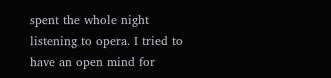spent the whole night listening to opera. I tried to have an open mind for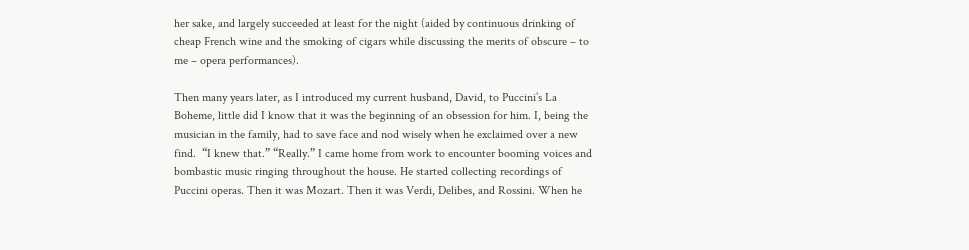her sake, and largely succeeded at least for the night (aided by continuous drinking of cheap French wine and the smoking of cigars while discussing the merits of obscure – to me – opera performances).

Then many years later, as I introduced my current husband, David, to Puccini’s La Boheme, little did I know that it was the beginning of an obsession for him. I, being the musician in the family, had to save face and nod wisely when he exclaimed over a new find.  “I knew that.” “Really.” I came home from work to encounter booming voices and bombastic music ringing throughout the house. He started collecting recordings of Puccini operas. Then it was Mozart. Then it was Verdi, Delibes, and Rossini. When he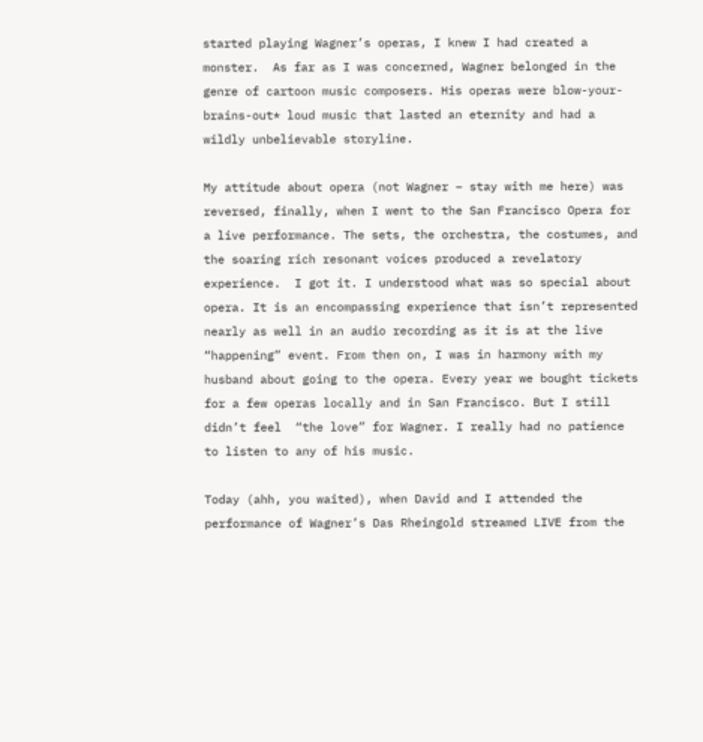started playing Wagner’s operas, I knew I had created a monster.  As far as I was concerned, Wagner belonged in the genre of cartoon music composers. His operas were blow-your-brains-out* loud music that lasted an eternity and had a wildly unbelievable storyline.

My attitude about opera (not Wagner – stay with me here) was reversed, finally, when I went to the San Francisco Opera for a live performance. The sets, the orchestra, the costumes, and the soaring rich resonant voices produced a revelatory experience.  I got it. I understood what was so special about opera. It is an encompassing experience that isn’t represented nearly as well in an audio recording as it is at the live “happening” event. From then on, I was in harmony with my husband about going to the opera. Every year we bought tickets for a few operas locally and in San Francisco. But I still didn’t feel  “the love” for Wagner. I really had no patience to listen to any of his music.

Today (ahh, you waited), when David and I attended the performance of Wagner’s Das Rheingold streamed LIVE from the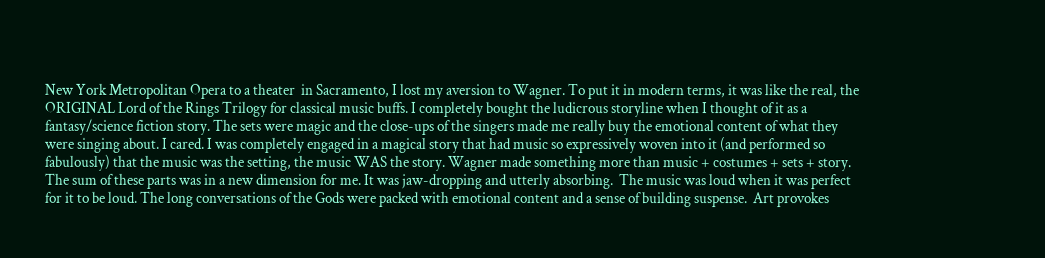New York Metropolitan Opera to a theater  in Sacramento, I lost my aversion to Wagner. To put it in modern terms, it was like the real, the ORIGINAL Lord of the Rings Trilogy for classical music buffs. I completely bought the ludicrous storyline when I thought of it as a fantasy/science fiction story. The sets were magic and the close-ups of the singers made me really buy the emotional content of what they were singing about. I cared. I was completely engaged in a magical story that had music so expressively woven into it (and performed so fabulously) that the music was the setting, the music WAS the story. Wagner made something more than music + costumes + sets + story. The sum of these parts was in a new dimension for me. It was jaw-dropping and utterly absorbing.  The music was loud when it was perfect for it to be loud. The long conversations of the Gods were packed with emotional content and a sense of building suspense.  Art provokes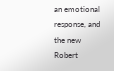an emotional response, and the new Robert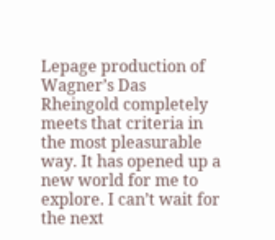Lepage production of Wagner’s Das Rheingold completely meets that criteria in the most pleasurable way. It has opened up a new world for me to explore. I can’t wait for the next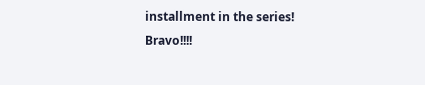installment in the series! Bravo!!!!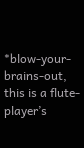*blow-your-brains-out, this is a flute-player’s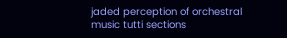jaded perception of orchestral music tutti sections